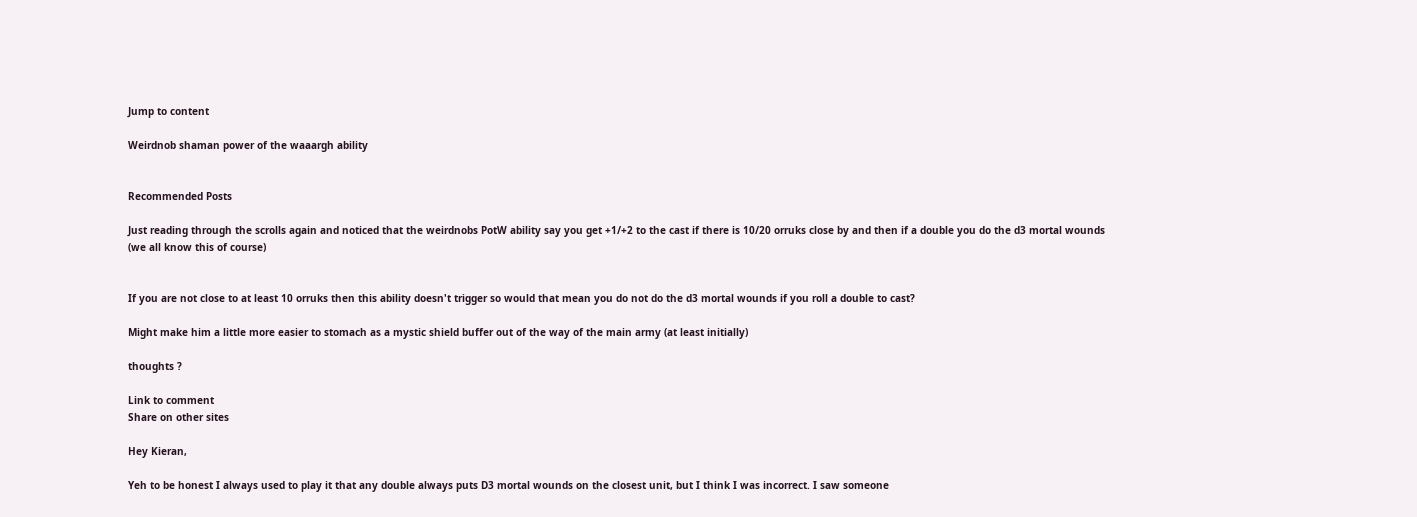Jump to content

Weirdnob shaman power of the waaargh ability


Recommended Posts

Just reading through the scrolls again and noticed that the weirdnobs PotW ability say you get +1/+2 to the cast if there is 10/20 orruks close by and then if a double you do the d3 mortal wounds (we all know this of course)


If you are not close to at least 10 orruks then this ability doesn't trigger so would that mean you do not do the d3 mortal wounds if you roll a double to cast?

Might make him a little more easier to stomach as a mystic shield buffer out of the way of the main army (at least initially)

thoughts ?

Link to comment
Share on other sites

Hey Kieran,

Yeh to be honest I always used to play it that any double always puts D3 mortal wounds on the closest unit, but I think I was incorrect. I saw someone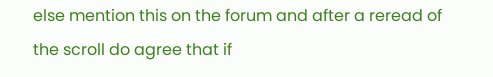else mention this on the forum and after a reread of the scroll do agree that if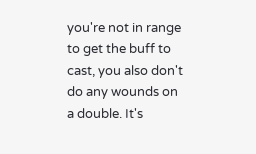you're not in range to get the buff to cast, you also don't do any wounds on a double. It's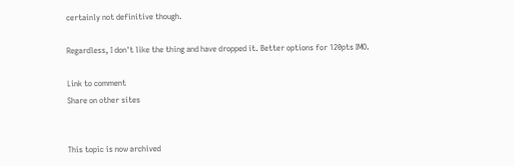certainly not definitive though.

Regardless, I don't like the thing and have dropped it. Better options for 120pts IMO.

Link to comment
Share on other sites


This topic is now archived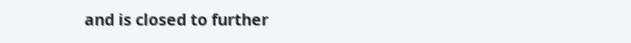and is closed to further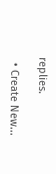replies.

  • Create New...